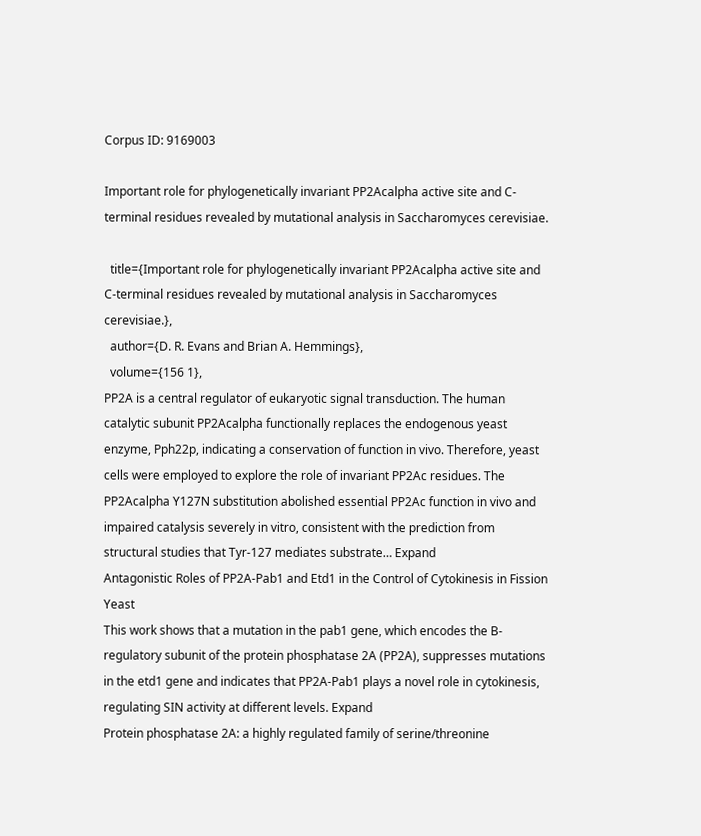Corpus ID: 9169003

Important role for phylogenetically invariant PP2Acalpha active site and C-terminal residues revealed by mutational analysis in Saccharomyces cerevisiae.

  title={Important role for phylogenetically invariant PP2Acalpha active site and C-terminal residues revealed by mutational analysis in Saccharomyces cerevisiae.},
  author={D. R. Evans and Brian A. Hemmings},
  volume={156 1},
PP2A is a central regulator of eukaryotic signal transduction. The human catalytic subunit PP2Acalpha functionally replaces the endogenous yeast enzyme, Pph22p, indicating a conservation of function in vivo. Therefore, yeast cells were employed to explore the role of invariant PP2Ac residues. The PP2Acalpha Y127N substitution abolished essential PP2Ac function in vivo and impaired catalysis severely in vitro, consistent with the prediction from structural studies that Tyr-127 mediates substrate… Expand
Antagonistic Roles of PP2A-Pab1 and Etd1 in the Control of Cytokinesis in Fission Yeast
This work shows that a mutation in the pab1 gene, which encodes the B-regulatory subunit of the protein phosphatase 2A (PP2A), suppresses mutations in the etd1 gene and indicates that PP2A-Pab1 plays a novel role in cytokinesis, regulating SIN activity at different levels. Expand
Protein phosphatase 2A: a highly regulated family of serine/threonine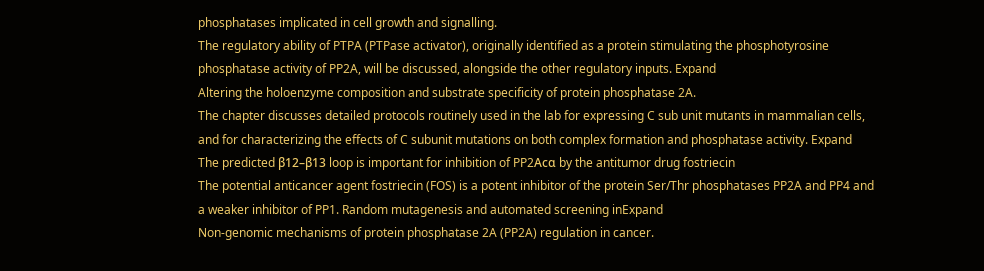phosphatases implicated in cell growth and signalling.
The regulatory ability of PTPA (PTPase activator), originally identified as a protein stimulating the phosphotyrosine phosphatase activity of PP2A, will be discussed, alongside the other regulatory inputs. Expand
Altering the holoenzyme composition and substrate specificity of protein phosphatase 2A.
The chapter discusses detailed protocols routinely used in the lab for expressing C sub unit mutants in mammalian cells, and for characterizing the effects of C subunit mutations on both complex formation and phosphatase activity. Expand
The predicted β12–β13 loop is important for inhibition of PP2Acα by the antitumor drug fostriecin
The potential anticancer agent fostriecin (FOS) is a potent inhibitor of the protein Ser/Thr phosphatases PP2A and PP4 and a weaker inhibitor of PP1. Random mutagenesis and automated screening inExpand
Non-genomic mechanisms of protein phosphatase 2A (PP2A) regulation in cancer.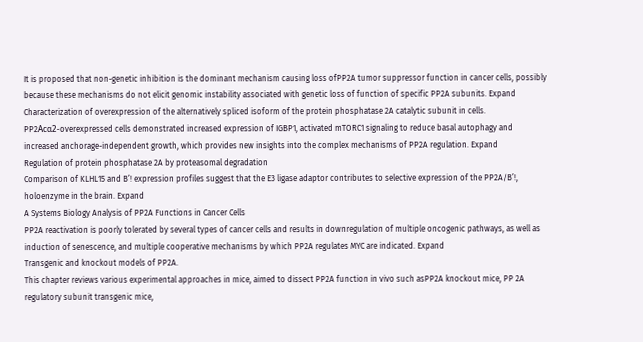It is proposed that non-genetic inhibition is the dominant mechanism causing loss ofPP2A tumor suppressor function in cancer cells, possibly because these mechanisms do not elicit genomic instability associated with genetic loss of function of specific PP2A subunits. Expand
Characterization of overexpression of the alternatively spliced isoform of the protein phosphatase 2A catalytic subunit in cells.
PP2Acα2-overexpressed cells demonstrated increased expression of IGBP1, activated mTORC1 signaling to reduce basal autophagy and increased anchorage-independent growth, which provides new insights into the complex mechanisms of PP2A regulation. Expand
Regulation of protein phosphatase 2A by proteasomal degradation
Comparison of KLHL15 and B’! expression profiles suggest that the E3 ligase adaptor contributes to selective expression of the PP2A/B’!, holoenzyme in the brain. Expand
A Systems Biology Analysis of PP2A Functions in Cancer Cells
PP2A reactivation is poorly tolerated by several types of cancer cells and results in downregulation of multiple oncogenic pathways, as well as induction of senescence, and multiple cooperative mechanisms by which PP2A regulates MYC are indicated. Expand
Transgenic and knockout models of PP2A.
This chapter reviews various experimental approaches in mice, aimed to dissect PP2A function in vivo such asPP2A knockout mice, PP 2A regulatory subunit transgenic mice,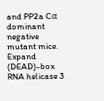and PP2a Cα dominant negative mutant mice. Expand
(DEAD)-box RNA helicase 3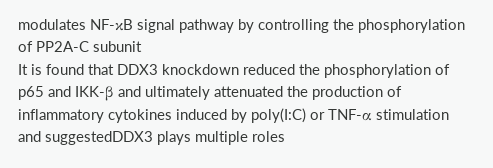modulates NF-κB signal pathway by controlling the phosphorylation of PP2A-C subunit
It is found that DDX3 knockdown reduced the phosphorylation of p65 and IKK-β and ultimately attenuated the production of inflammatory cytokines induced by poly(I:C) or TNF-α stimulation and suggestedDDX3 plays multiple roles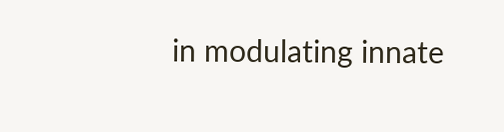in modulating innate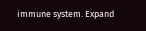immune system. Expand